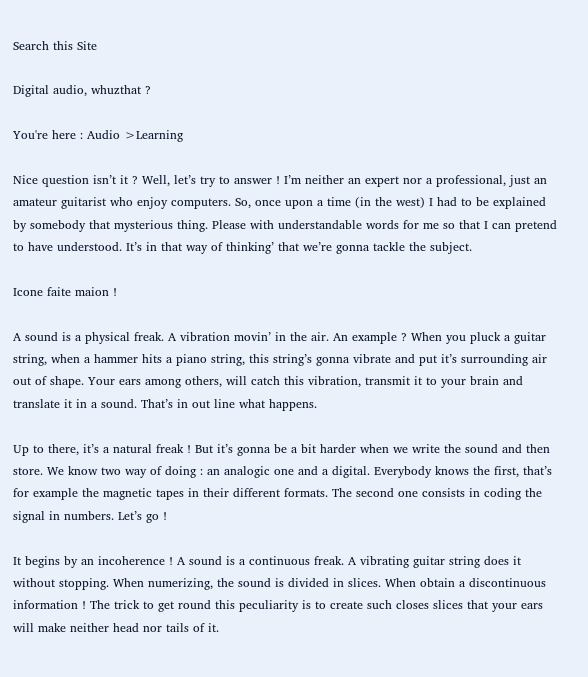Search this Site

Digital audio, whuzthat ?

You're here : Audio >Learning

Nice question isn’t it ? Well, let’s try to answer ! I’m neither an expert nor a professional, just an amateur guitarist who enjoy computers. So, once upon a time (in the west) I had to be explained by somebody that mysterious thing. Please with understandable words for me so that I can pretend to have understood. It’s in that way of thinking’ that we’re gonna tackle the subject.

Icone faite maion !

A sound is a physical freak. A vibration movin’ in the air. An example ? When you pluck a guitar string, when a hammer hits a piano string, this string’s gonna vibrate and put it’s surrounding air out of shape. Your ears among others, will catch this vibration, transmit it to your brain and translate it in a sound. That’s in out line what happens.

Up to there, it’s a natural freak ! But it’s gonna be a bit harder when we write the sound and then store. We know two way of doing : an analogic one and a digital. Everybody knows the first, that’s for example the magnetic tapes in their different formats. The second one consists in coding the signal in numbers. Let’s go !

It begins by an incoherence ! A sound is a continuous freak. A vibrating guitar string does it without stopping. When numerizing, the sound is divided in slices. When obtain a discontinuous information ! The trick to get round this peculiarity is to create such closes slices that your ears will make neither head nor tails of it.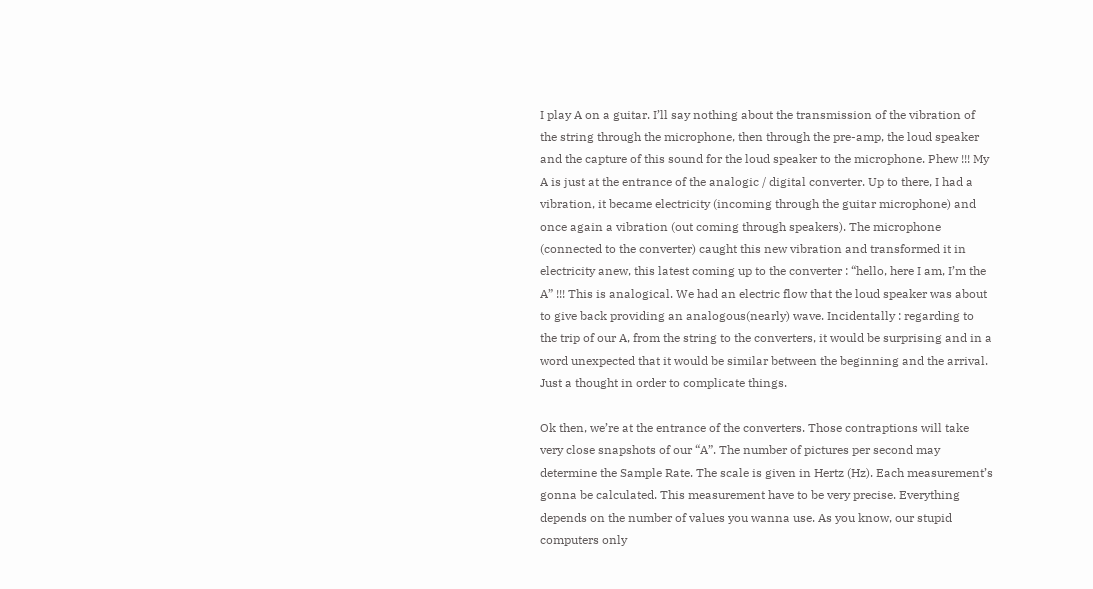I play A on a guitar. I’ll say nothing about the transmission of the vibration of the string through the microphone, then through the pre-amp, the loud speaker and the capture of this sound for the loud speaker to the microphone. Phew !!! My A is just at the entrance of the analogic / digital converter. Up to there, I had a vibration, it became electricity (incoming through the guitar microphone) and once again a vibration (out coming through speakers). The microphone (connected to the converter) caught this new vibration and transformed it in electricity anew, this latest coming up to the converter : “hello, here I am, I’m the A” !!! This is analogical. We had an electric flow that the loud speaker was about to give back providing an analogous(nearly) wave. Incidentally : regarding to the trip of our A, from the string to the converters, it would be surprising and in a word unexpected that it would be similar between the beginning and the arrival. Just a thought in order to complicate things.

Ok then, we’re at the entrance of the converters. Those contraptions will take very close snapshots of our “A”. The number of pictures per second may determine the Sample Rate. The scale is given in Hertz (Hz). Each measurement’s gonna be calculated. This measurement have to be very precise. Everything depends on the number of values you wanna use. As you know, our stupid computers only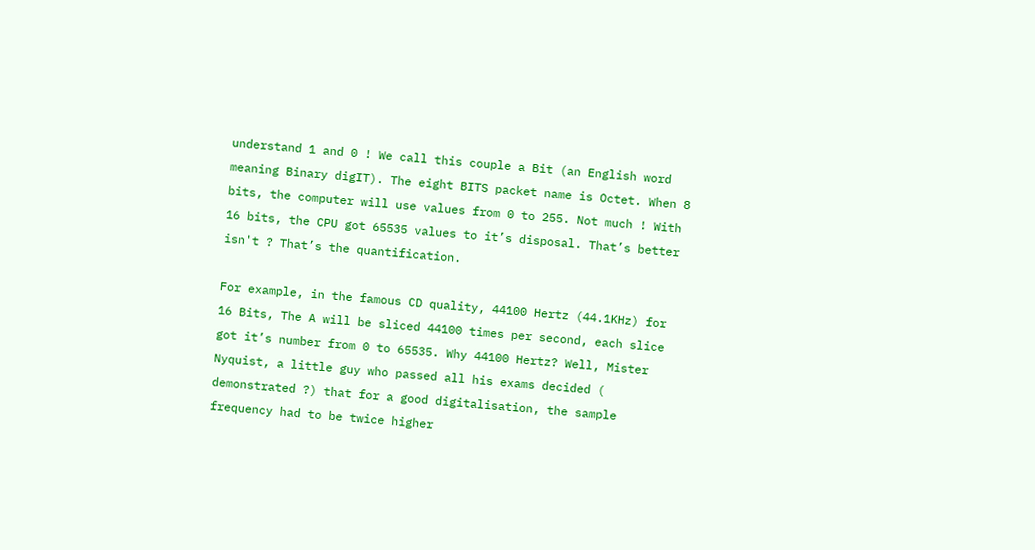understand 1 and 0 ! We call this couple a Bit (an English word meaning Binary digIT). The eight BITS packet name is Octet. When 8 bits, the computer will use values from 0 to 255. Not much ! With 16 bits, the CPU got 65535 values to it’s disposal. That’s better isn't ? That’s the quantification.

For example, in the famous CD quality, 44100 Hertz (44.1KHz) for 16 Bits, The A will be sliced 44100 times per second, each slice got it’s number from 0 to 65535. Why 44100 Hertz? Well, Mister Nyquist, a little guy who passed all his exams decided ( demonstrated ?) that for a good digitalisation, the sample frequency had to be twice higher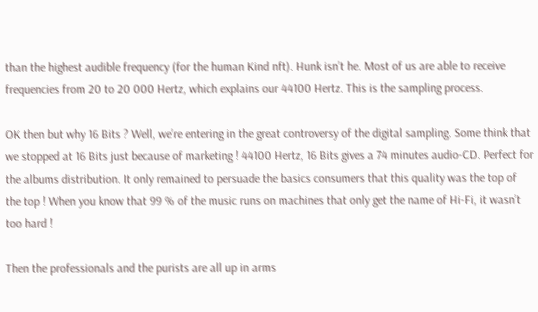than the highest audible frequency (for the human Kind nft). Hunk isn’t he. Most of us are able to receive frequencies from 20 to 20 000 Hertz, which explains our 44100 Hertz. This is the sampling process.

OK then but why 16 Bits ? Well, we’re entering in the great controversy of the digital sampling. Some think that we stopped at 16 Bits just because of marketing ! 44100 Hertz, 16 Bits gives a 74 minutes audio-CD. Perfect for the albums distribution. It only remained to persuade the basics consumers that this quality was the top of the top ! When you know that 99 % of the music runs on machines that only get the name of Hi-Fi, it wasn’t too hard !

Then the professionals and the purists are all up in arms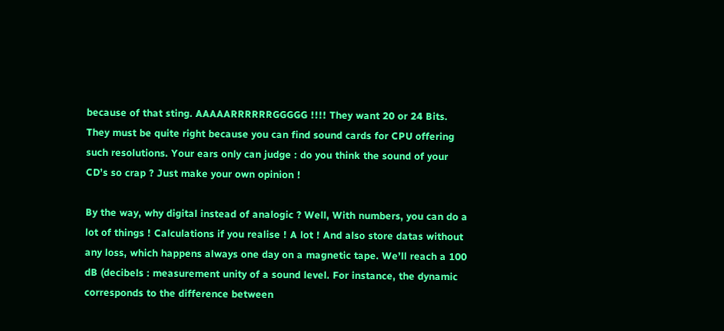because of that sting. AAAAARRRRRRGGGGG !!!! They want 20 or 24 Bits. They must be quite right because you can find sound cards for CPU offering such resolutions. Your ears only can judge : do you think the sound of your CD’s so crap ? Just make your own opinion !

By the way, why digital instead of analogic ? Well, With numbers, you can do a lot of things ! Calculations if you realise ! A lot ! And also store datas without any loss, which happens always one day on a magnetic tape. We’ll reach a 100 dB (decibels : measurement unity of a sound level. For instance, the dynamic corresponds to the difference between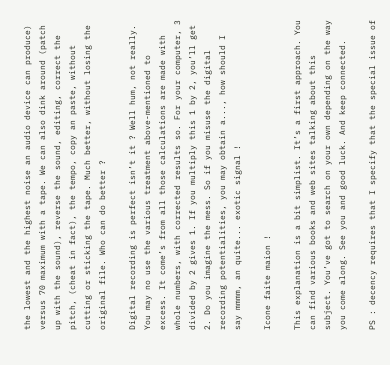the lowest and the highest noise an audio device can produce) versus 70 maximum with a tape. We can also dink around (patch up with the sound), reverse the sound, editing, correct the pitch, (cheat in fact), the tempo, copy an paste, without cutting or sticking the tape. Much better, without losing the original file. Who can do better ?

Digital recording is perfect isn’t it ? Well hum, not really. You may no use the various treatment above-mentioned to excess. It come’s from all those calculations are made with whole numbers, with corrected results so. For your computer, 3 divided by 2 gives 1. If you multiply this 1 by 2, you’ll get 2. Do you imagine the mess. So if you misuse the digital recording potentialities, you may obtain a..., how should I say mmmm, an quite... exotic signal !

Icone faite maion !

This explanation is a bit simplist. It’s a first approach. You can find various books and web sites talking about this subject. You’ve got to search on your own depending on the way you come along. See you and good luck. And keep connected.

PS : decency requires that I specify that the special issue of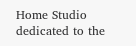Home Studio dedicated to the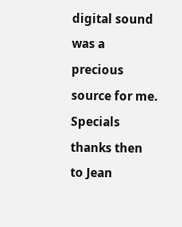digital sound was a precious source for me. Specials thanks then to Jean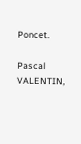Poncet.

Pascal VALENTIN,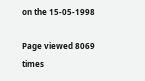on the 15-05-1998

Page viewed 8069 times